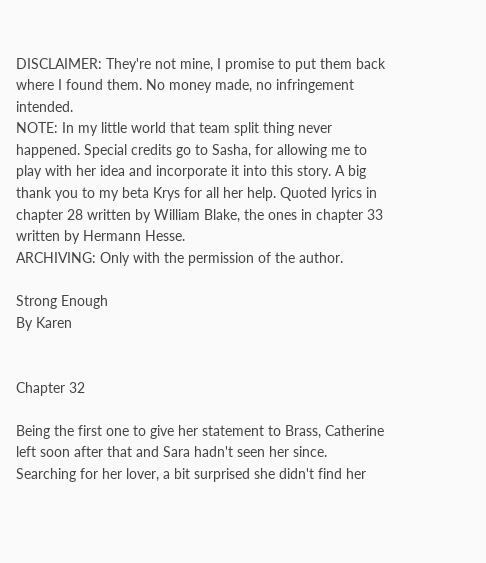DISCLAIMER: They're not mine, I promise to put them back where I found them. No money made, no infringement intended.
NOTE: In my little world that team split thing never happened. Special credits go to Sasha, for allowing me to play with her idea and incorporate it into this story. A big thank you to my beta Krys for all her help. Quoted lyrics in chapter 28 written by William Blake, the ones in chapter 33 written by Hermann Hesse.
ARCHIVING: Only with the permission of the author.

Strong Enough
By Karen


Chapter 32

Being the first one to give her statement to Brass, Catherine left soon after that and Sara hadn't seen her since. Searching for her lover, a bit surprised she didn't find her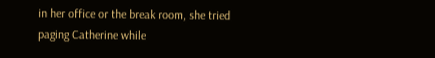in her office or the break room, she tried paging Catherine while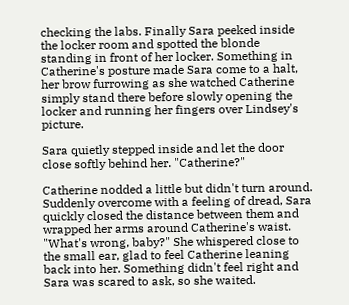checking the labs. Finally Sara peeked inside the locker room and spotted the blonde standing in front of her locker. Something in Catherine's posture made Sara come to a halt, her brow furrowing as she watched Catherine simply stand there before slowly opening the locker and running her fingers over Lindsey's picture.

Sara quietly stepped inside and let the door close softly behind her. "Catherine?"

Catherine nodded a little but didn't turn around. Suddenly overcome with a feeling of dread, Sara quickly closed the distance between them and wrapped her arms around Catherine's waist. "What's wrong, baby?" She whispered close to the small ear, glad to feel Catherine leaning back into her. Something didn't feel right and Sara was scared to ask, so she waited.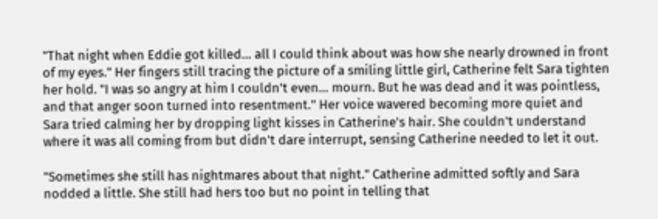"That night when Eddie got killed… all I could think about was how she nearly drowned in front of my eyes." Her fingers still tracing the picture of a smiling little girl, Catherine felt Sara tighten her hold. "I was so angry at him I couldn't even… mourn. But he was dead and it was pointless, and that anger soon turned into resentment." Her voice wavered becoming more quiet and Sara tried calming her by dropping light kisses in Catherine's hair. She couldn't understand where it was all coming from but didn't dare interrupt, sensing Catherine needed to let it out.

"Sometimes she still has nightmares about that night." Catherine admitted softly and Sara nodded a little. She still had hers too but no point in telling that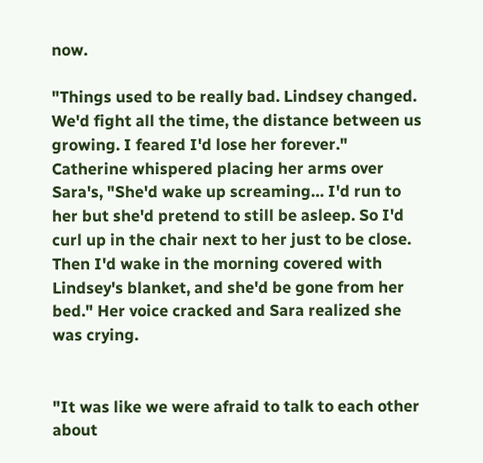now.

"Things used to be really bad. Lindsey changed. We'd fight all the time, the distance between us growing. I feared I'd lose her forever." Catherine whispered placing her arms over Sara's, "She'd wake up screaming… I'd run to her but she'd pretend to still be asleep. So I'd curl up in the chair next to her just to be close. Then I'd wake in the morning covered with Lindsey's blanket, and she'd be gone from her bed." Her voice cracked and Sara realized she was crying.


"It was like we were afraid to talk to each other about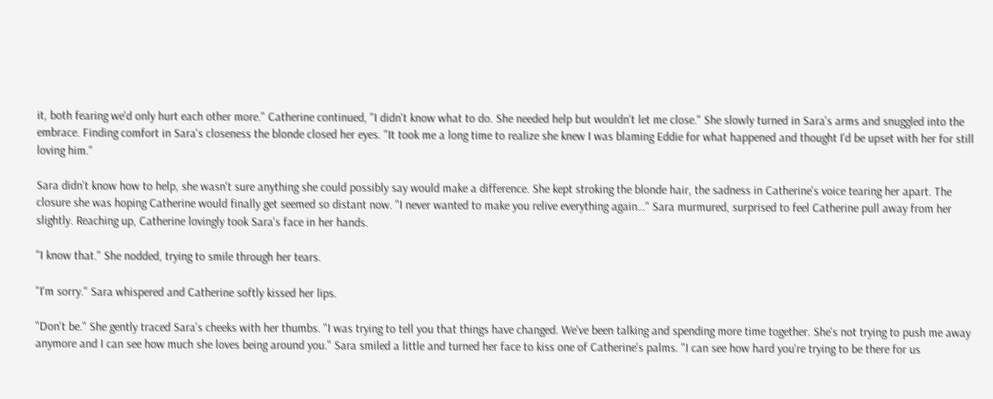it, both fearing we'd only hurt each other more." Catherine continued, "I didn't know what to do. She needed help but wouldn't let me close." She slowly turned in Sara's arms and snuggled into the embrace. Finding comfort in Sara's closeness the blonde closed her eyes. "It took me a long time to realize she knew I was blaming Eddie for what happened and thought I'd be upset with her for still loving him."

Sara didn't know how to help, she wasn't sure anything she could possibly say would make a difference. She kept stroking the blonde hair, the sadness in Catherine's voice tearing her apart. The closure she was hoping Catherine would finally get seemed so distant now. "I never wanted to make you relive everything again…" Sara murmured, surprised to feel Catherine pull away from her slightly. Reaching up, Catherine lovingly took Sara's face in her hands.

"I know that." She nodded, trying to smile through her tears.

"I'm sorry." Sara whispered and Catherine softly kissed her lips.

"Don't be." She gently traced Sara's cheeks with her thumbs. "I was trying to tell you that things have changed. We've been talking and spending more time together. She's not trying to push me away anymore and I can see how much she loves being around you." Sara smiled a little and turned her face to kiss one of Catherine's palms. "I can see how hard you're trying to be there for us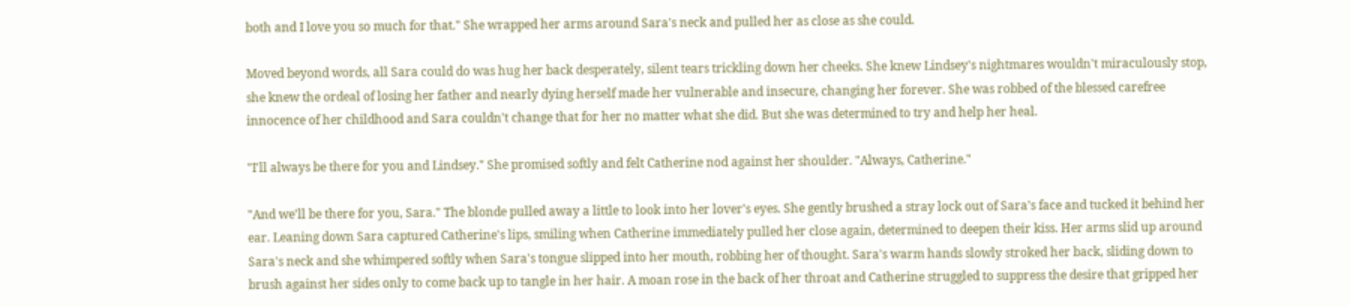both and I love you so much for that." She wrapped her arms around Sara's neck and pulled her as close as she could.

Moved beyond words, all Sara could do was hug her back desperately, silent tears trickling down her cheeks. She knew Lindsey's nightmares wouldn't miraculously stop, she knew the ordeal of losing her father and nearly dying herself made her vulnerable and insecure, changing her forever. She was robbed of the blessed carefree innocence of her childhood and Sara couldn't change that for her no matter what she did. But she was determined to try and help her heal.

"I'll always be there for you and Lindsey." She promised softly and felt Catherine nod against her shoulder. "Always, Catherine."

"And we'll be there for you, Sara." The blonde pulled away a little to look into her lover's eyes. She gently brushed a stray lock out of Sara's face and tucked it behind her ear. Leaning down Sara captured Catherine's lips, smiling when Catherine immediately pulled her close again, determined to deepen their kiss. Her arms slid up around Sara's neck and she whimpered softly when Sara's tongue slipped into her mouth, robbing her of thought. Sara's warm hands slowly stroked her back, sliding down to brush against her sides only to come back up to tangle in her hair. A moan rose in the back of her throat and Catherine struggled to suppress the desire that gripped her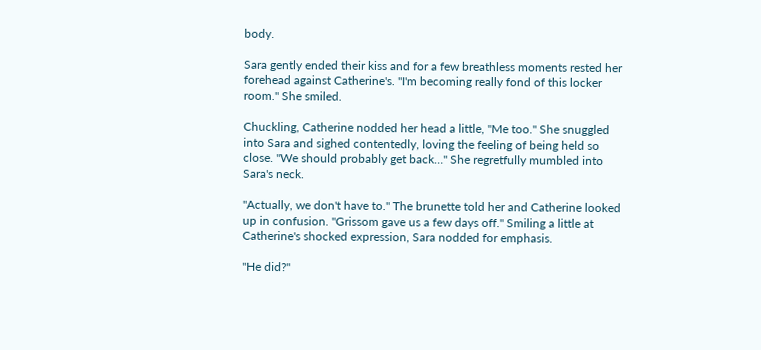body.

Sara gently ended their kiss and for a few breathless moments rested her forehead against Catherine's. "I'm becoming really fond of this locker room." She smiled.

Chuckling, Catherine nodded her head a little, "Me too." She snuggled into Sara and sighed contentedly, loving the feeling of being held so close. "We should probably get back…" She regretfully mumbled into Sara's neck.

"Actually, we don't have to." The brunette told her and Catherine looked up in confusion. "Grissom gave us a few days off." Smiling a little at Catherine's shocked expression, Sara nodded for emphasis.

"He did?"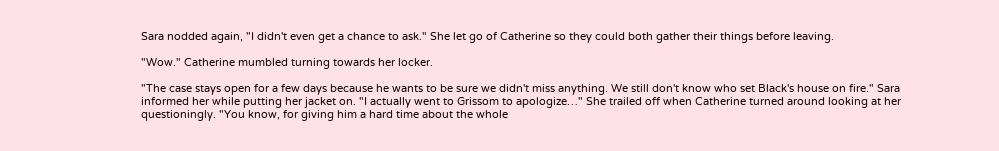Sara nodded again, "I didn't even get a chance to ask." She let go of Catherine so they could both gather their things before leaving.

"Wow." Catherine mumbled turning towards her locker.

"The case stays open for a few days because he wants to be sure we didn't miss anything. We still don't know who set Black's house on fire." Sara informed her while putting her jacket on. "I actually went to Grissom to apologize…" She trailed off when Catherine turned around looking at her questioningly. "You know, for giving him a hard time about the whole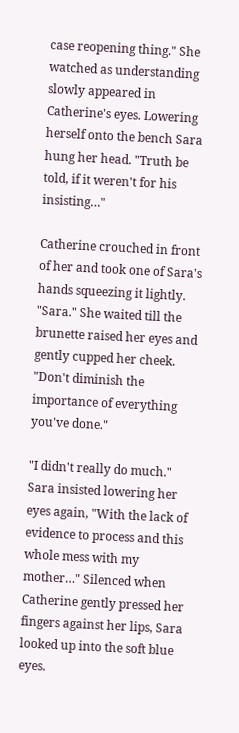case reopening thing." She watched as understanding slowly appeared in Catherine's eyes. Lowering herself onto the bench Sara hung her head. "Truth be told, if it weren't for his insisting…"

Catherine crouched in front of her and took one of Sara's hands squeezing it lightly. "Sara." She waited till the brunette raised her eyes and gently cupped her cheek. "Don't diminish the importance of everything you've done."

"I didn't really do much." Sara insisted lowering her eyes again, "With the lack of evidence to process and this whole mess with my mother…" Silenced when Catherine gently pressed her fingers against her lips, Sara looked up into the soft blue eyes.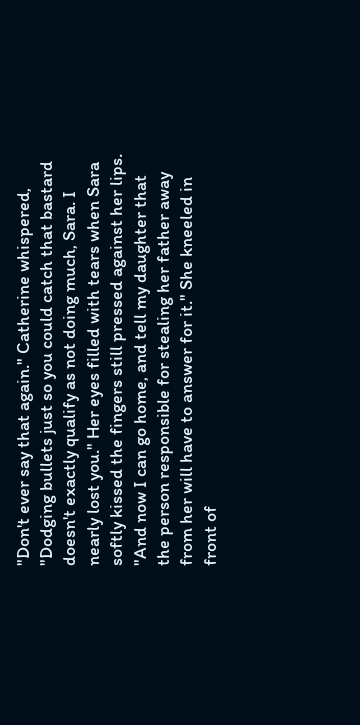"Don't ever say that again." Catherine whispered, "Dodging bullets just so you could catch that bastard doesn't exactly qualify as not doing much, Sara. I nearly lost you." Her eyes filled with tears when Sara softly kissed the fingers still pressed against her lips. "And now I can go home, and tell my daughter that the person responsible for stealing her father away from her will have to answer for it." She kneeled in front of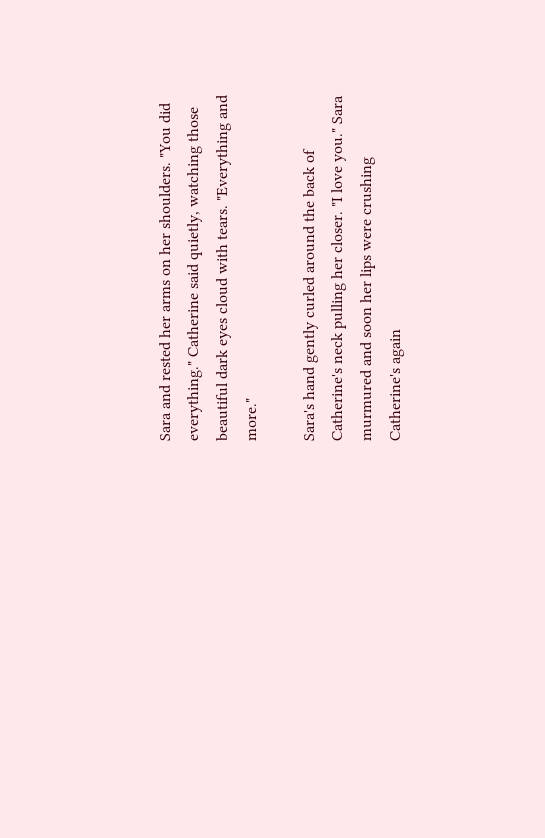Sara and rested her arms on her shoulders. "You did everything." Catherine said quietly, watching those beautiful dark eyes cloud with tears. "Everything and more."

Sara's hand gently curled around the back of Catherine's neck pulling her closer. "I love you." Sara murmured and soon her lips were crushing Catherine's again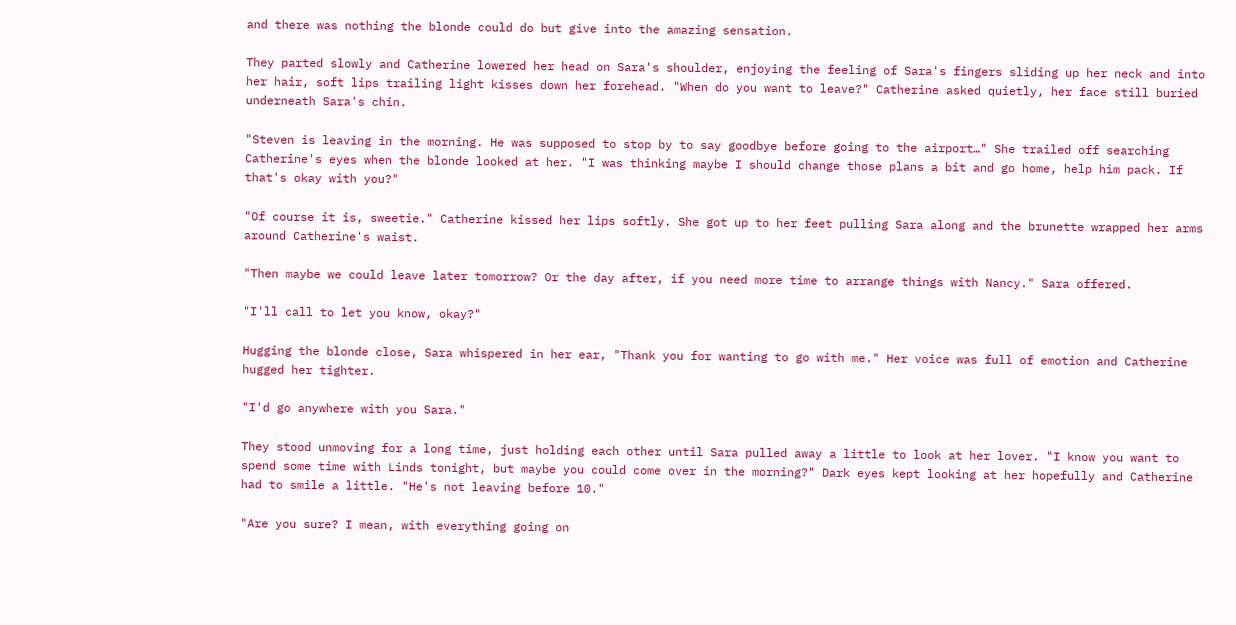and there was nothing the blonde could do but give into the amazing sensation.

They parted slowly and Catherine lowered her head on Sara's shoulder, enjoying the feeling of Sara's fingers sliding up her neck and into her hair, soft lips trailing light kisses down her forehead. "When do you want to leave?" Catherine asked quietly, her face still buried underneath Sara's chin.

"Steven is leaving in the morning. He was supposed to stop by to say goodbye before going to the airport…" She trailed off searching Catherine's eyes when the blonde looked at her. "I was thinking maybe I should change those plans a bit and go home, help him pack. If that's okay with you?"

"Of course it is, sweetie." Catherine kissed her lips softly. She got up to her feet pulling Sara along and the brunette wrapped her arms around Catherine's waist.

"Then maybe we could leave later tomorrow? Or the day after, if you need more time to arrange things with Nancy." Sara offered.

"I'll call to let you know, okay?"

Hugging the blonde close, Sara whispered in her ear, "Thank you for wanting to go with me." Her voice was full of emotion and Catherine hugged her tighter.

"I'd go anywhere with you Sara."

They stood unmoving for a long time, just holding each other until Sara pulled away a little to look at her lover. "I know you want to spend some time with Linds tonight, but maybe you could come over in the morning?" Dark eyes kept looking at her hopefully and Catherine had to smile a little. "He's not leaving before 10."

"Are you sure? I mean, with everything going on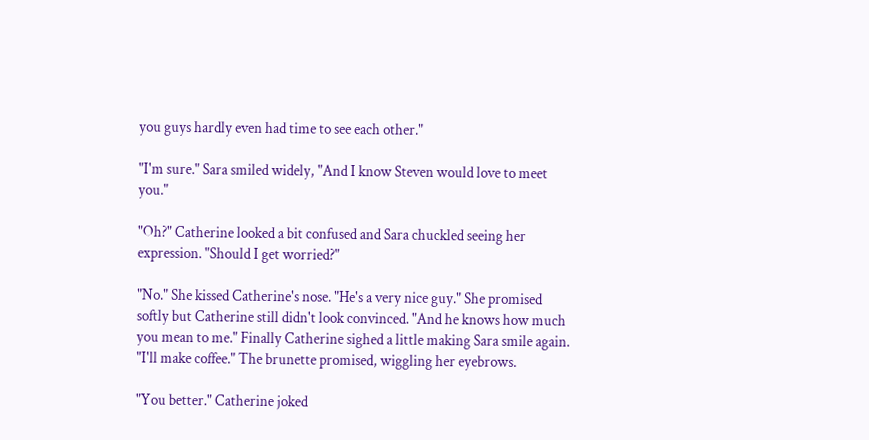you guys hardly even had time to see each other."

"I'm sure." Sara smiled widely, "And I know Steven would love to meet you."

"Oh?" Catherine looked a bit confused and Sara chuckled seeing her expression. "Should I get worried?"

"No." She kissed Catherine's nose. "He's a very nice guy." She promised softly but Catherine still didn't look convinced. "And he knows how much you mean to me." Finally Catherine sighed a little making Sara smile again. "I'll make coffee." The brunette promised, wiggling her eyebrows.

"You better." Catherine joked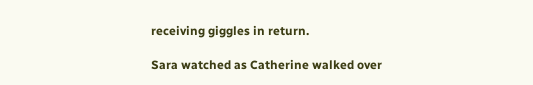receiving giggles in return.

Sara watched as Catherine walked over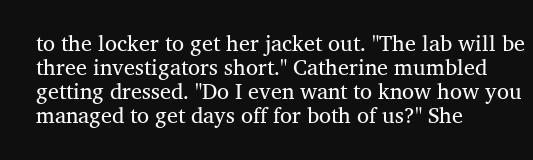to the locker to get her jacket out. "The lab will be three investigators short." Catherine mumbled getting dressed. "Do I even want to know how you managed to get days off for both of us?" She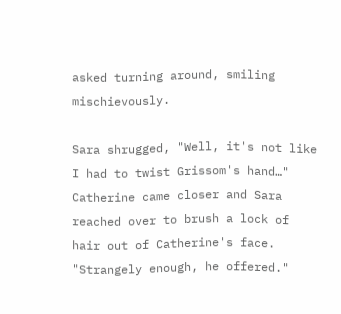asked turning around, smiling mischievously.

Sara shrugged, "Well, it's not like I had to twist Grissom's hand…" Catherine came closer and Sara reached over to brush a lock of hair out of Catherine's face. "Strangely enough, he offered."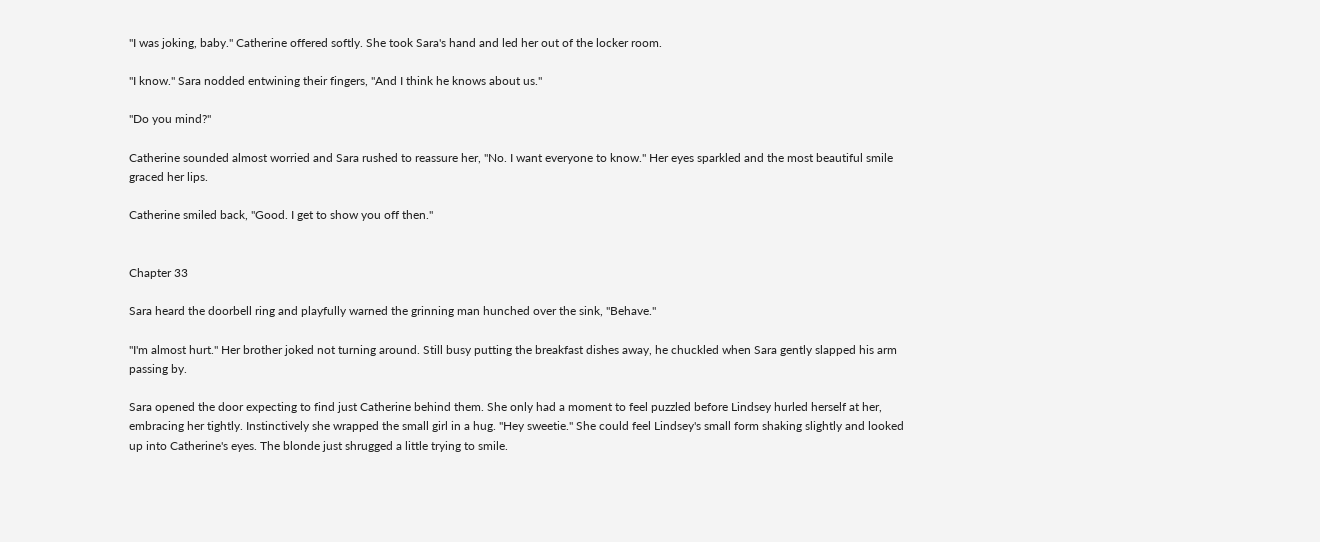"I was joking, baby." Catherine offered softly. She took Sara's hand and led her out of the locker room.

"I know." Sara nodded entwining their fingers, "And I think he knows about us."

"Do you mind?"

Catherine sounded almost worried and Sara rushed to reassure her, "No. I want everyone to know." Her eyes sparkled and the most beautiful smile graced her lips.

Catherine smiled back, "Good. I get to show you off then."


Chapter 33

Sara heard the doorbell ring and playfully warned the grinning man hunched over the sink, "Behave."

"I'm almost hurt." Her brother joked not turning around. Still busy putting the breakfast dishes away, he chuckled when Sara gently slapped his arm passing by.

Sara opened the door expecting to find just Catherine behind them. She only had a moment to feel puzzled before Lindsey hurled herself at her, embracing her tightly. Instinctively she wrapped the small girl in a hug. "Hey sweetie." She could feel Lindsey's small form shaking slightly and looked up into Catherine's eyes. The blonde just shrugged a little trying to smile.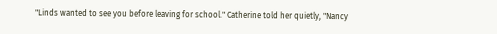"Linds wanted to see you before leaving for school." Catherine told her quietly, "Nancy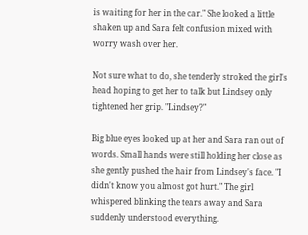is waiting for her in the car." She looked a little shaken up and Sara felt confusion mixed with worry wash over her.

Not sure what to do, she tenderly stroked the girl's head hoping to get her to talk but Lindsey only tightened her grip. "Lindsey?"

Big blue eyes looked up at her and Sara ran out of words. Small hands were still holding her close as she gently pushed the hair from Lindsey's face. "I didn't know you almost got hurt." The girl whispered blinking the tears away and Sara suddenly understood everything.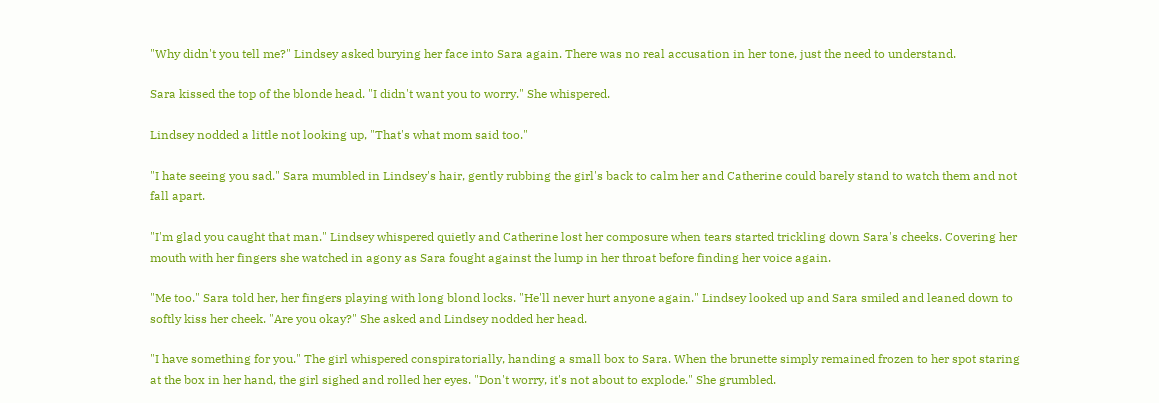"Why didn't you tell me?" Lindsey asked burying her face into Sara again. There was no real accusation in her tone, just the need to understand.

Sara kissed the top of the blonde head. "I didn't want you to worry." She whispered.

Lindsey nodded a little not looking up, "That's what mom said too."

"I hate seeing you sad." Sara mumbled in Lindsey's hair, gently rubbing the girl's back to calm her and Catherine could barely stand to watch them and not fall apart.

"I'm glad you caught that man." Lindsey whispered quietly and Catherine lost her composure when tears started trickling down Sara's cheeks. Covering her mouth with her fingers she watched in agony as Sara fought against the lump in her throat before finding her voice again.

"Me too." Sara told her, her fingers playing with long blond locks. "He'll never hurt anyone again." Lindsey looked up and Sara smiled and leaned down to softly kiss her cheek. "Are you okay?" She asked and Lindsey nodded her head.

"I have something for you." The girl whispered conspiratorially, handing a small box to Sara. When the brunette simply remained frozen to her spot staring at the box in her hand, the girl sighed and rolled her eyes. "Don't worry, it's not about to explode." She grumbled.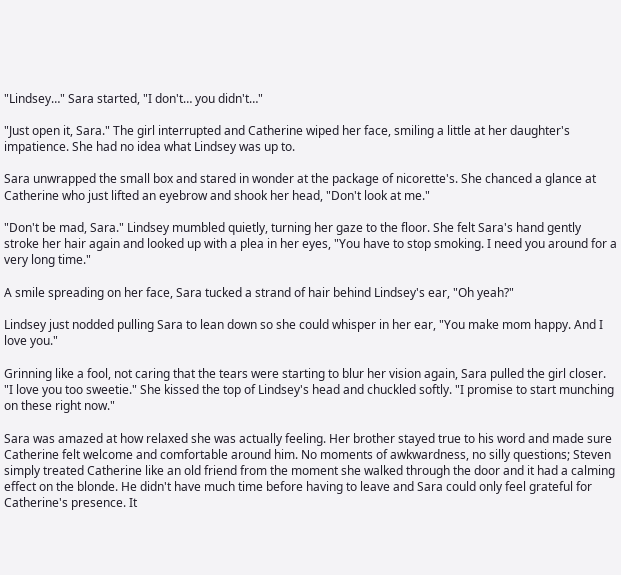"Lindsey…" Sara started, "I don't… you didn't…"

"Just open it, Sara." The girl interrupted and Catherine wiped her face, smiling a little at her daughter's impatience. She had no idea what Lindsey was up to.

Sara unwrapped the small box and stared in wonder at the package of nicorette's. She chanced a glance at Catherine who just lifted an eyebrow and shook her head, "Don't look at me."

"Don't be mad, Sara." Lindsey mumbled quietly, turning her gaze to the floor. She felt Sara's hand gently stroke her hair again and looked up with a plea in her eyes, "You have to stop smoking. I need you around for a very long time."

A smile spreading on her face, Sara tucked a strand of hair behind Lindsey's ear, "Oh yeah?"

Lindsey just nodded pulling Sara to lean down so she could whisper in her ear, "You make mom happy. And I love you."

Grinning like a fool, not caring that the tears were starting to blur her vision again, Sara pulled the girl closer. "I love you too sweetie." She kissed the top of Lindsey's head and chuckled softly. "I promise to start munching on these right now."

Sara was amazed at how relaxed she was actually feeling. Her brother stayed true to his word and made sure Catherine felt welcome and comfortable around him. No moments of awkwardness, no silly questions; Steven simply treated Catherine like an old friend from the moment she walked through the door and it had a calming effect on the blonde. He didn't have much time before having to leave and Sara could only feel grateful for Catherine's presence. It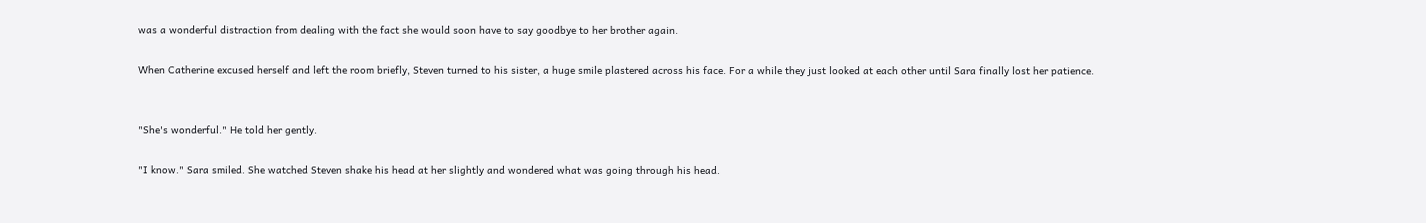was a wonderful distraction from dealing with the fact she would soon have to say goodbye to her brother again.

When Catherine excused herself and left the room briefly, Steven turned to his sister, a huge smile plastered across his face. For a while they just looked at each other until Sara finally lost her patience.


"She's wonderful." He told her gently.

"I know." Sara smiled. She watched Steven shake his head at her slightly and wondered what was going through his head.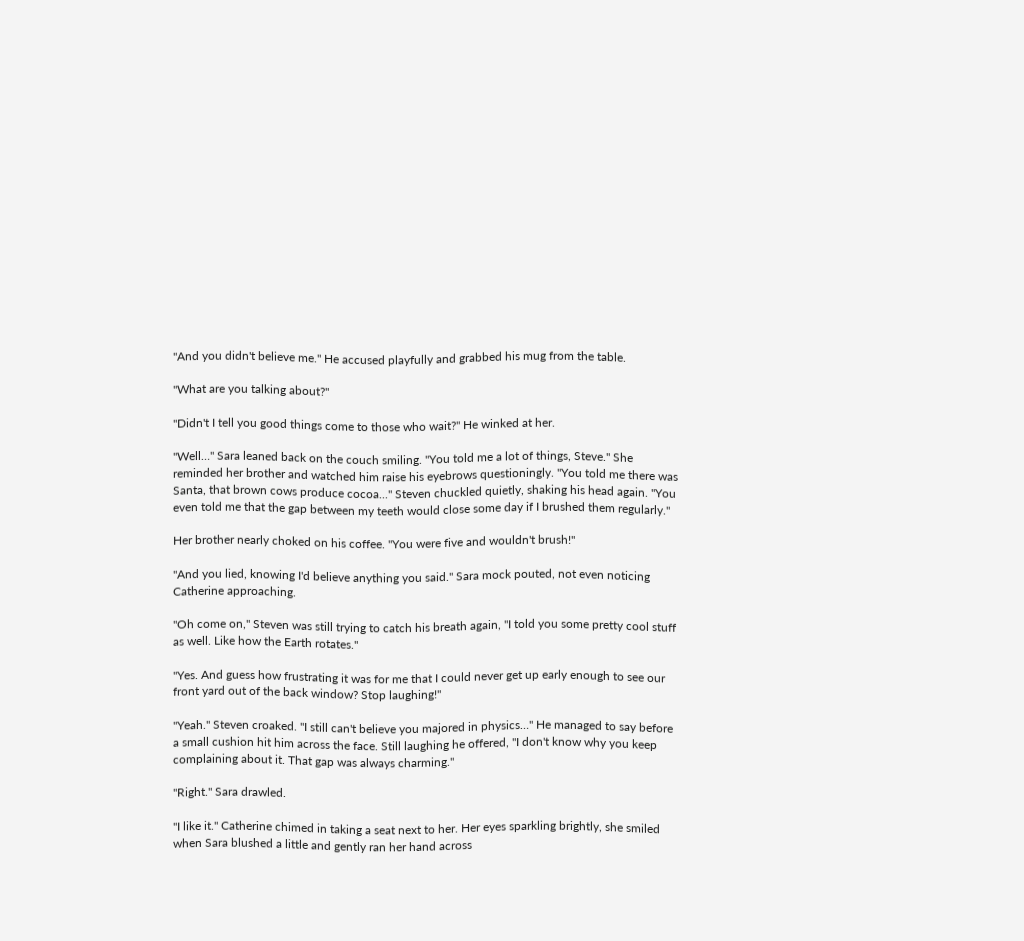"And you didn't believe me." He accused playfully and grabbed his mug from the table.

"What are you talking about?"

"Didn't I tell you good things come to those who wait?" He winked at her.

"Well…" Sara leaned back on the couch smiling. "You told me a lot of things, Steve." She reminded her brother and watched him raise his eyebrows questioningly. "You told me there was Santa, that brown cows produce cocoa..." Steven chuckled quietly, shaking his head again. "You even told me that the gap between my teeth would close some day if I brushed them regularly."

Her brother nearly choked on his coffee. "You were five and wouldn't brush!"

"And you lied, knowing I'd believe anything you said." Sara mock pouted, not even noticing Catherine approaching.

"Oh come on," Steven was still trying to catch his breath again, "I told you some pretty cool stuff as well. Like how the Earth rotates."

"Yes. And guess how frustrating it was for me that I could never get up early enough to see our front yard out of the back window? Stop laughing!"

"Yeah." Steven croaked. "I still can't believe you majored in physics…" He managed to say before a small cushion hit him across the face. Still laughing he offered, "I don't know why you keep complaining about it. That gap was always charming."

"Right." Sara drawled.

"I like it." Catherine chimed in taking a seat next to her. Her eyes sparkling brightly, she smiled when Sara blushed a little and gently ran her hand across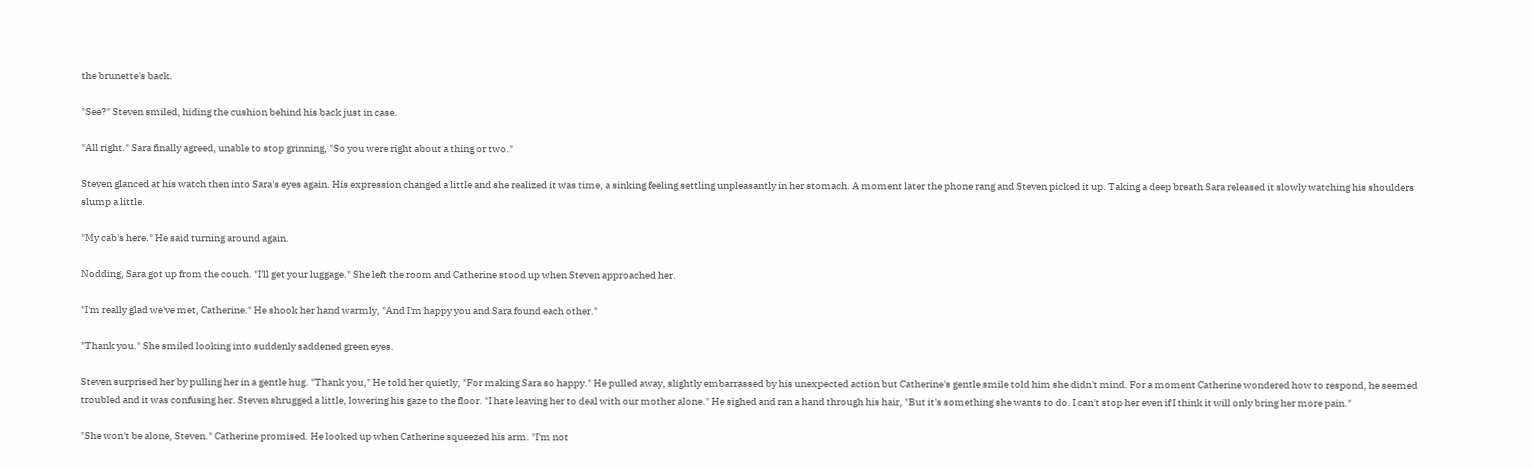the brunette's back.

"See?" Steven smiled, hiding the cushion behind his back just in case.

"All right." Sara finally agreed, unable to stop grinning, "So you were right about a thing or two."

Steven glanced at his watch then into Sara's eyes again. His expression changed a little and she realized it was time, a sinking feeling settling unpleasantly in her stomach. A moment later the phone rang and Steven picked it up. Taking a deep breath Sara released it slowly watching his shoulders slump a little.

"My cab's here." He said turning around again.

Nodding, Sara got up from the couch. "I'll get your luggage." She left the room and Catherine stood up when Steven approached her.

"I'm really glad we've met, Catherine." He shook her hand warmly, "And I'm happy you and Sara found each other."

"Thank you." She smiled looking into suddenly saddened green eyes.

Steven surprised her by pulling her in a gentle hug. "Thank you," He told her quietly, "For making Sara so happy." He pulled away, slightly embarrassed by his unexpected action but Catherine's gentle smile told him she didn't mind. For a moment Catherine wondered how to respond, he seemed troubled and it was confusing her. Steven shrugged a little, lowering his gaze to the floor. "I hate leaving her to deal with our mother alone." He sighed and ran a hand through his hair, "But it's something she wants to do. I can't stop her even if I think it will only bring her more pain."

"She won't be alone, Steven." Catherine promised. He looked up when Catherine squeezed his arm. "I'm not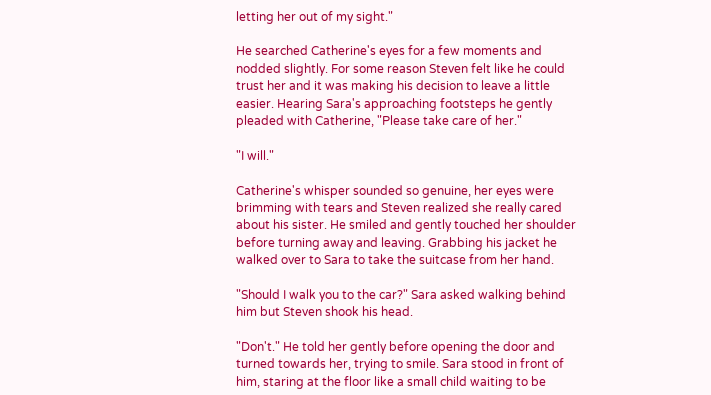letting her out of my sight."

He searched Catherine's eyes for a few moments and nodded slightly. For some reason Steven felt like he could trust her and it was making his decision to leave a little easier. Hearing Sara's approaching footsteps he gently pleaded with Catherine, "Please take care of her."

"I will."

Catherine's whisper sounded so genuine, her eyes were brimming with tears and Steven realized she really cared about his sister. He smiled and gently touched her shoulder before turning away and leaving. Grabbing his jacket he walked over to Sara to take the suitcase from her hand.

"Should I walk you to the car?" Sara asked walking behind him but Steven shook his head.

"Don't." He told her gently before opening the door and turned towards her, trying to smile. Sara stood in front of him, staring at the floor like a small child waiting to be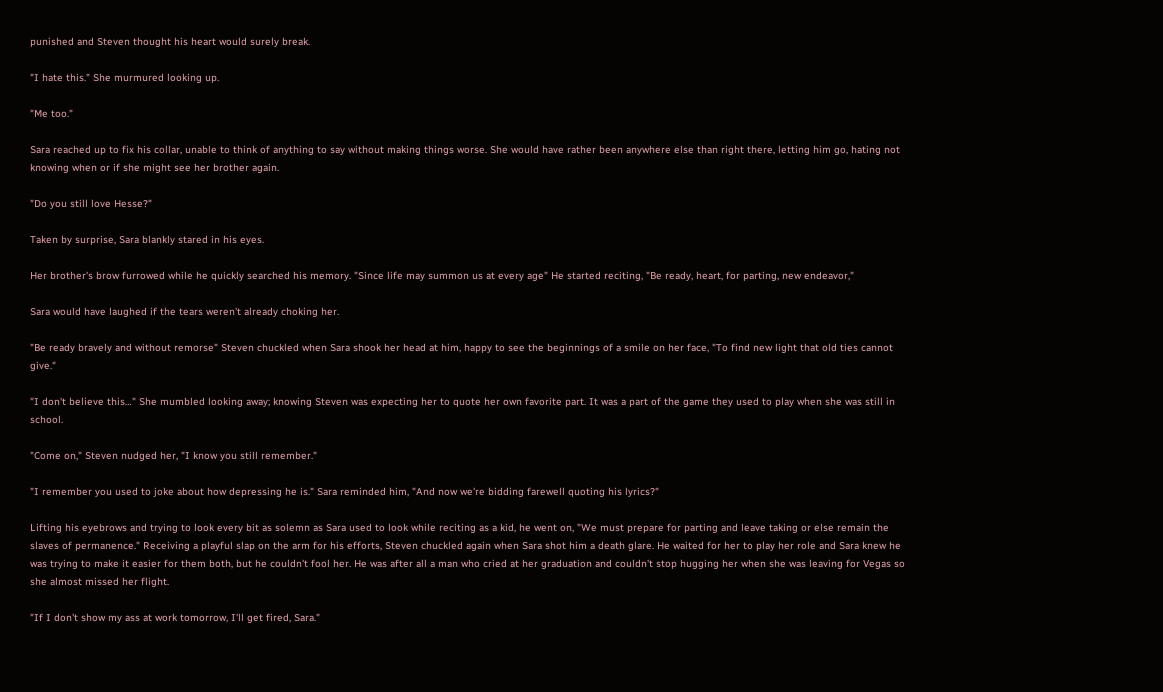punished and Steven thought his heart would surely break.

"I hate this." She murmured looking up.

"Me too."

Sara reached up to fix his collar, unable to think of anything to say without making things worse. She would have rather been anywhere else than right there, letting him go, hating not knowing when or if she might see her brother again.

"Do you still love Hesse?"

Taken by surprise, Sara blankly stared in his eyes.

Her brother's brow furrowed while he quickly searched his memory. "Since life may summon us at every age" He started reciting, "Be ready, heart, for parting, new endeavor,"

Sara would have laughed if the tears weren't already choking her.

"Be ready bravely and without remorse" Steven chuckled when Sara shook her head at him, happy to see the beginnings of a smile on her face, "To find new light that old ties cannot give."

"I don't believe this…" She mumbled looking away; knowing Steven was expecting her to quote her own favorite part. It was a part of the game they used to play when she was still in school.

"Come on," Steven nudged her, "I know you still remember."

"I remember you used to joke about how depressing he is." Sara reminded him, "And now we're bidding farewell quoting his lyrics?"

Lifting his eyebrows and trying to look every bit as solemn as Sara used to look while reciting as a kid, he went on, "We must prepare for parting and leave taking or else remain the slaves of permanence." Receiving a playful slap on the arm for his efforts, Steven chuckled again when Sara shot him a death glare. He waited for her to play her role and Sara knew he was trying to make it easier for them both, but he couldn't fool her. He was after all a man who cried at her graduation and couldn't stop hugging her when she was leaving for Vegas so she almost missed her flight.

"If I don't show my ass at work tomorrow, I'll get fired, Sara."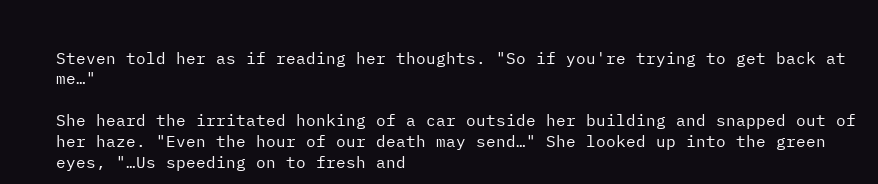Steven told her as if reading her thoughts. "So if you're trying to get back at me…"

She heard the irritated honking of a car outside her building and snapped out of her haze. "Even the hour of our death may send…" She looked up into the green eyes, "…Us speeding on to fresh and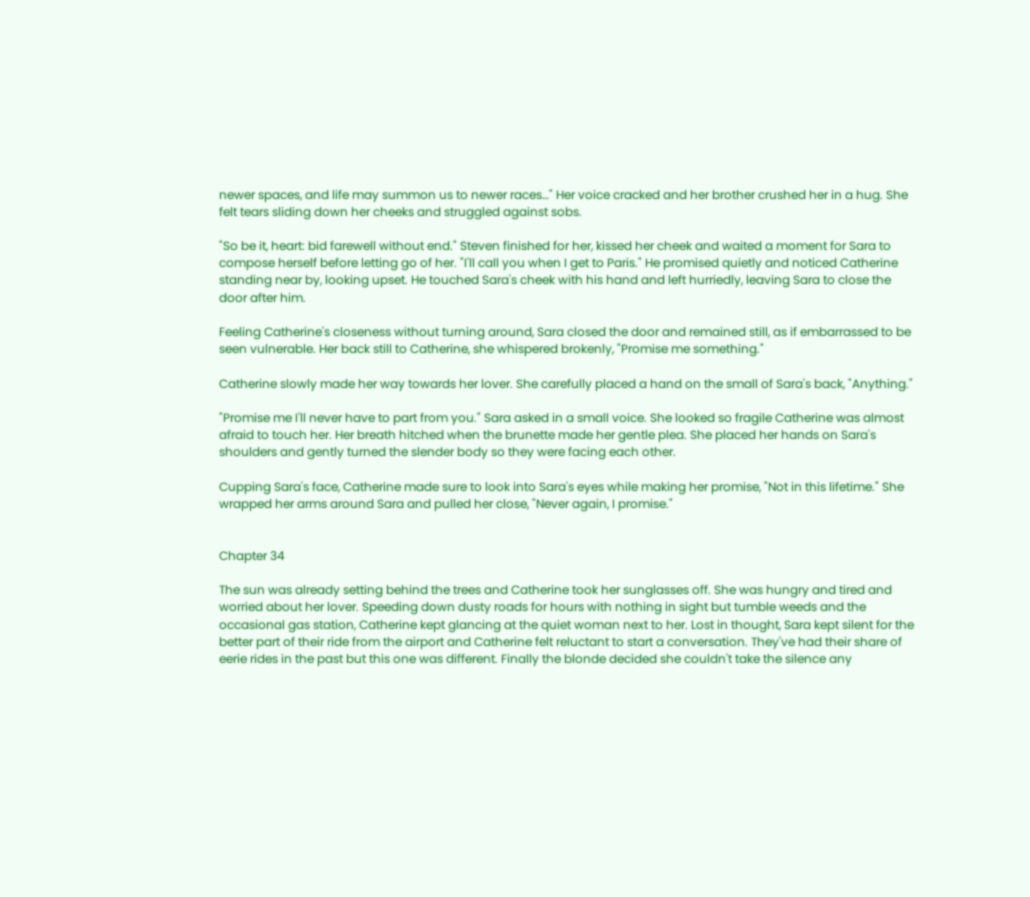newer spaces, and life may summon us to newer races…" Her voice cracked and her brother crushed her in a hug. She felt tears sliding down her cheeks and struggled against sobs.

"So be it, heart: bid farewell without end." Steven finished for her, kissed her cheek and waited a moment for Sara to compose herself before letting go of her. "I'll call you when I get to Paris." He promised quietly and noticed Catherine standing near by, looking upset. He touched Sara's cheek with his hand and left hurriedly, leaving Sara to close the door after him.

Feeling Catherine's closeness without turning around, Sara closed the door and remained still, as if embarrassed to be seen vulnerable. Her back still to Catherine, she whispered brokenly, "Promise me something."

Catherine slowly made her way towards her lover. She carefully placed a hand on the small of Sara's back, "Anything."

"Promise me I'll never have to part from you." Sara asked in a small voice. She looked so fragile Catherine was almost afraid to touch her. Her breath hitched when the brunette made her gentle plea. She placed her hands on Sara's shoulders and gently turned the slender body so they were facing each other.

Cupping Sara's face, Catherine made sure to look into Sara's eyes while making her promise, "Not in this lifetime." She wrapped her arms around Sara and pulled her close, "Never again, I promise."


Chapter 34

The sun was already setting behind the trees and Catherine took her sunglasses off. She was hungry and tired and worried about her lover. Speeding down dusty roads for hours with nothing in sight but tumble weeds and the occasional gas station, Catherine kept glancing at the quiet woman next to her. Lost in thought, Sara kept silent for the better part of their ride from the airport and Catherine felt reluctant to start a conversation. They've had their share of eerie rides in the past but this one was different. Finally the blonde decided she couldn't take the silence any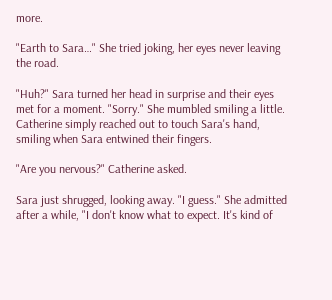more.

"Earth to Sara…" She tried joking, her eyes never leaving the road.

"Huh?" Sara turned her head in surprise and their eyes met for a moment. "Sorry." She mumbled smiling a little. Catherine simply reached out to touch Sara's hand, smiling when Sara entwined their fingers.

"Are you nervous?" Catherine asked.

Sara just shrugged, looking away. "I guess." She admitted after a while, "I don't know what to expect. It's kind of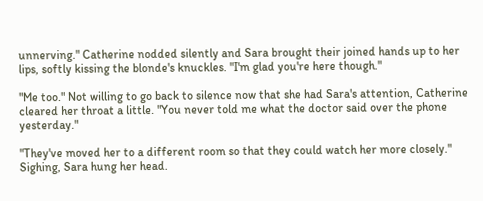unnerving." Catherine nodded silently and Sara brought their joined hands up to her lips, softly kissing the blonde's knuckles. "I'm glad you're here though."

"Me too." Not willing to go back to silence now that she had Sara's attention, Catherine cleared her throat a little. "You never told me what the doctor said over the phone yesterday."

"They've moved her to a different room so that they could watch her more closely." Sighing, Sara hung her head.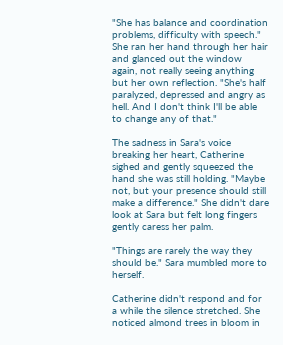"She has balance and coordination problems, difficulty with speech." She ran her hand through her hair and glanced out the window again, not really seeing anything but her own reflection. "She's half paralyzed, depressed and angry as hell. And I don't think I'll be able to change any of that."

The sadness in Sara's voice breaking her heart, Catherine sighed and gently squeezed the hand she was still holding. "Maybe not, but your presence should still make a difference." She didn't dare look at Sara but felt long fingers gently caress her palm.

"Things are rarely the way they should be." Sara mumbled more to herself.

Catherine didn't respond and for a while the silence stretched. She noticed almond trees in bloom in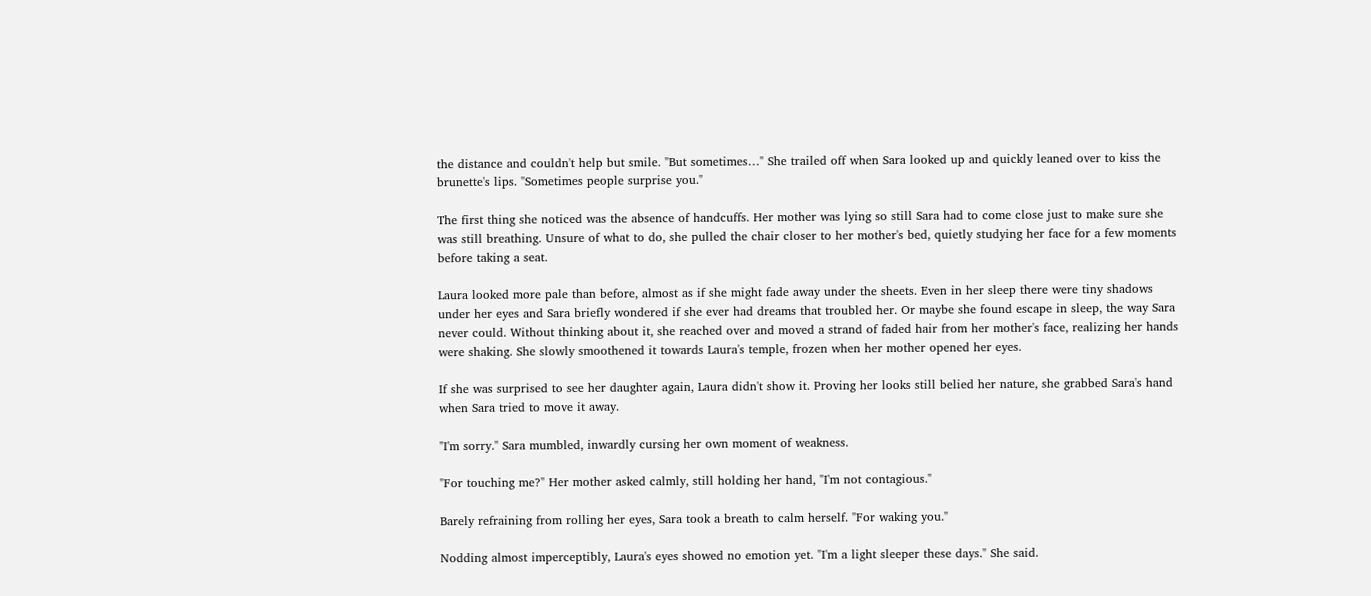the distance and couldn't help but smile. "But sometimes…" She trailed off when Sara looked up and quickly leaned over to kiss the brunette's lips. "Sometimes people surprise you."

The first thing she noticed was the absence of handcuffs. Her mother was lying so still Sara had to come close just to make sure she was still breathing. Unsure of what to do, she pulled the chair closer to her mother's bed, quietly studying her face for a few moments before taking a seat.

Laura looked more pale than before, almost as if she might fade away under the sheets. Even in her sleep there were tiny shadows under her eyes and Sara briefly wondered if she ever had dreams that troubled her. Or maybe she found escape in sleep, the way Sara never could. Without thinking about it, she reached over and moved a strand of faded hair from her mother's face, realizing her hands were shaking. She slowly smoothened it towards Laura's temple, frozen when her mother opened her eyes.

If she was surprised to see her daughter again, Laura didn't show it. Proving her looks still belied her nature, she grabbed Sara's hand when Sara tried to move it away.

"I'm sorry." Sara mumbled, inwardly cursing her own moment of weakness.

"For touching me?" Her mother asked calmly, still holding her hand, "I'm not contagious."

Barely refraining from rolling her eyes, Sara took a breath to calm herself. "For waking you."

Nodding almost imperceptibly, Laura's eyes showed no emotion yet. "I'm a light sleeper these days." She said.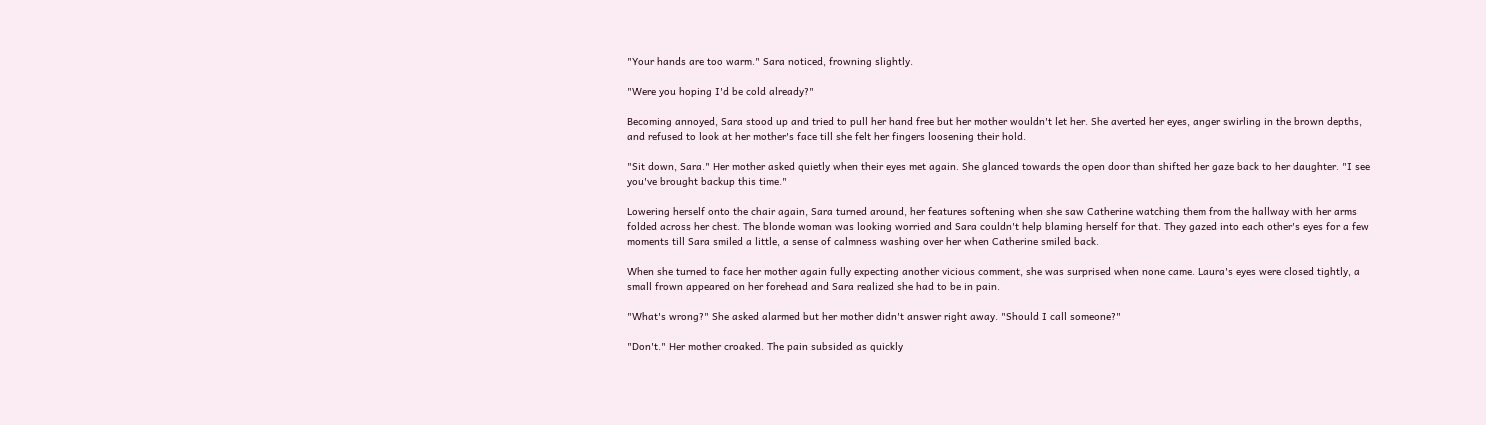"Your hands are too warm." Sara noticed, frowning slightly.

"Were you hoping I'd be cold already?"

Becoming annoyed, Sara stood up and tried to pull her hand free but her mother wouldn't let her. She averted her eyes, anger swirling in the brown depths, and refused to look at her mother's face till she felt her fingers loosening their hold.

"Sit down, Sara." Her mother asked quietly when their eyes met again. She glanced towards the open door than shifted her gaze back to her daughter. "I see you've brought backup this time."

Lowering herself onto the chair again, Sara turned around, her features softening when she saw Catherine watching them from the hallway with her arms folded across her chest. The blonde woman was looking worried and Sara couldn't help blaming herself for that. They gazed into each other's eyes for a few moments till Sara smiled a little, a sense of calmness washing over her when Catherine smiled back.

When she turned to face her mother again fully expecting another vicious comment, she was surprised when none came. Laura's eyes were closed tightly, a small frown appeared on her forehead and Sara realized she had to be in pain.

"What's wrong?" She asked alarmed but her mother didn't answer right away. "Should I call someone?"

"Don't." Her mother croaked. The pain subsided as quickly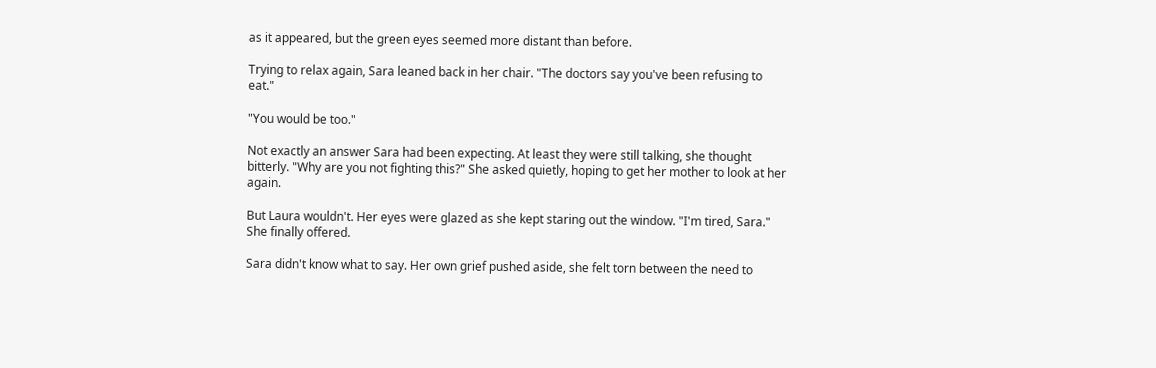as it appeared, but the green eyes seemed more distant than before.

Trying to relax again, Sara leaned back in her chair. "The doctors say you've been refusing to eat."

"You would be too."

Not exactly an answer Sara had been expecting. At least they were still talking, she thought bitterly. "Why are you not fighting this?" She asked quietly, hoping to get her mother to look at her again.

But Laura wouldn't. Her eyes were glazed as she kept staring out the window. "I'm tired, Sara." She finally offered.

Sara didn't know what to say. Her own grief pushed aside, she felt torn between the need to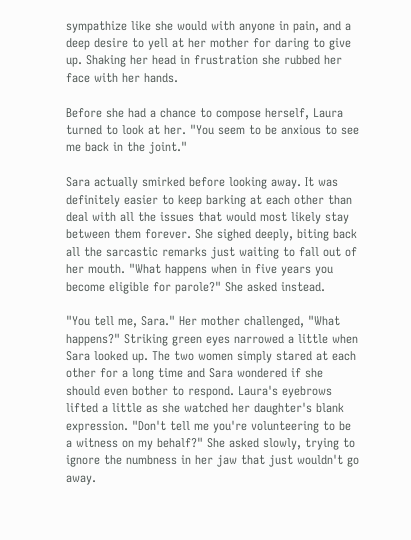sympathize like she would with anyone in pain, and a deep desire to yell at her mother for daring to give up. Shaking her head in frustration she rubbed her face with her hands.

Before she had a chance to compose herself, Laura turned to look at her. "You seem to be anxious to see me back in the joint."

Sara actually smirked before looking away. It was definitely easier to keep barking at each other than deal with all the issues that would most likely stay between them forever. She sighed deeply, biting back all the sarcastic remarks just waiting to fall out of her mouth. "What happens when in five years you become eligible for parole?" She asked instead.

"You tell me, Sara." Her mother challenged, "What happens?" Striking green eyes narrowed a little when Sara looked up. The two women simply stared at each other for a long time and Sara wondered if she should even bother to respond. Laura's eyebrows lifted a little as she watched her daughter's blank expression. "Don't tell me you're volunteering to be a witness on my behalf?" She asked slowly, trying to ignore the numbness in her jaw that just wouldn't go away.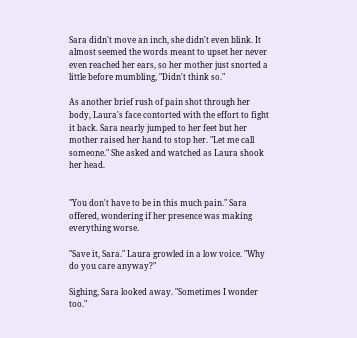Sara didn't move an inch, she didn't even blink. It almost seemed the words meant to upset her never even reached her ears, so her mother just snorted a little before mumbling, "Didn't think so."

As another brief rush of pain shot through her body, Laura's face contorted with the effort to fight it back. Sara nearly jumped to her feet but her mother raised her hand to stop her. "Let me call someone." She asked and watched as Laura shook her head.


"You don't have to be in this much pain." Sara offered, wondering if her presence was making everything worse.

"Save it, Sara." Laura growled in a low voice. "Why do you care anyway?"

Sighing, Sara looked away. "Sometimes I wonder too."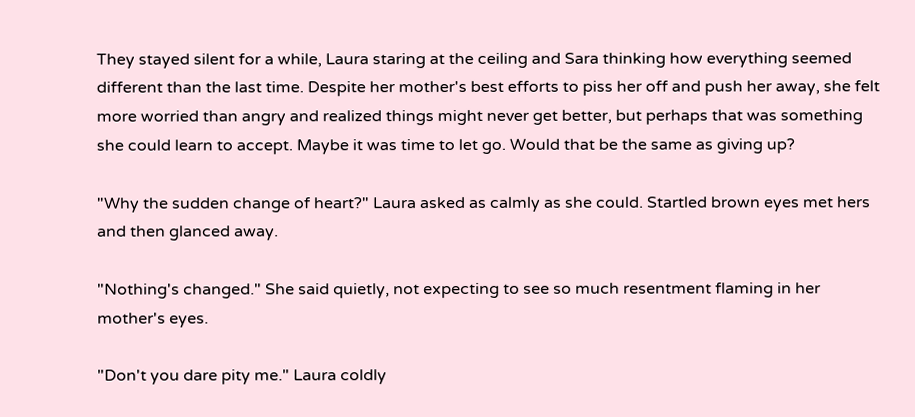They stayed silent for a while, Laura staring at the ceiling and Sara thinking how everything seemed different than the last time. Despite her mother's best efforts to piss her off and push her away, she felt more worried than angry and realized things might never get better, but perhaps that was something she could learn to accept. Maybe it was time to let go. Would that be the same as giving up?

"Why the sudden change of heart?" Laura asked as calmly as she could. Startled brown eyes met hers and then glanced away.

"Nothing's changed." She said quietly, not expecting to see so much resentment flaming in her mother's eyes.

"Don't you dare pity me." Laura coldly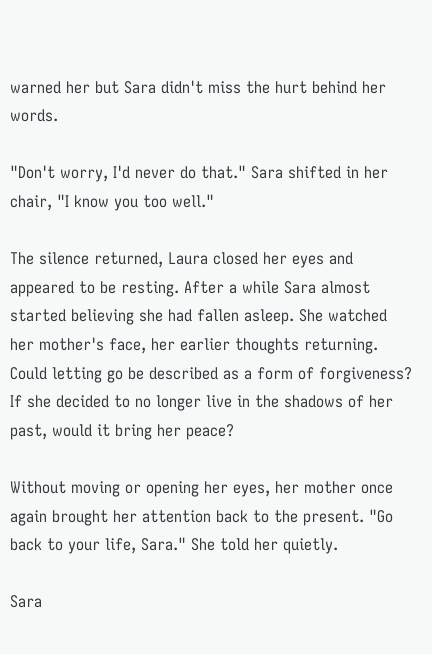warned her but Sara didn't miss the hurt behind her words.

"Don't worry, I'd never do that." Sara shifted in her chair, "I know you too well."

The silence returned, Laura closed her eyes and appeared to be resting. After a while Sara almost started believing she had fallen asleep. She watched her mother's face, her earlier thoughts returning. Could letting go be described as a form of forgiveness? If she decided to no longer live in the shadows of her past, would it bring her peace?

Without moving or opening her eyes, her mother once again brought her attention back to the present. "Go back to your life, Sara." She told her quietly.

Sara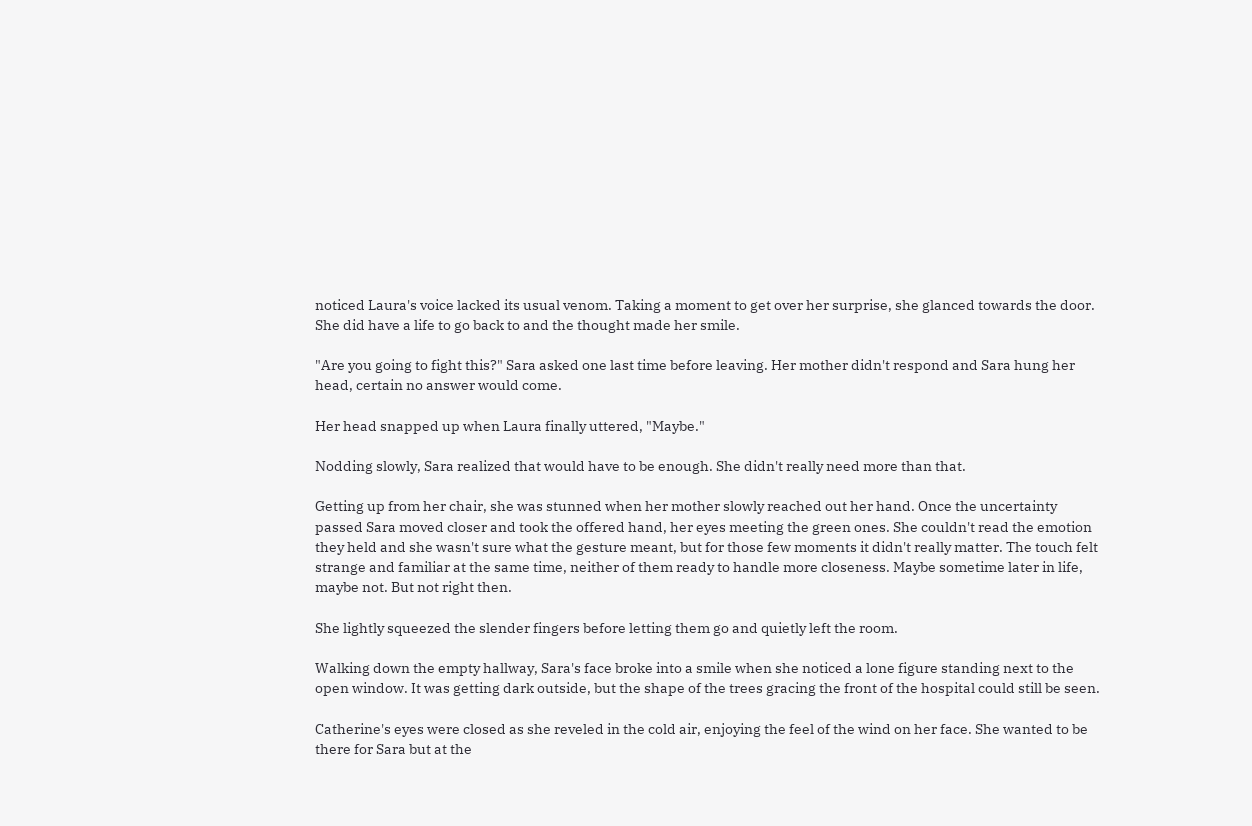noticed Laura's voice lacked its usual venom. Taking a moment to get over her surprise, she glanced towards the door. She did have a life to go back to and the thought made her smile.

"Are you going to fight this?" Sara asked one last time before leaving. Her mother didn't respond and Sara hung her head, certain no answer would come.

Her head snapped up when Laura finally uttered, "Maybe."

Nodding slowly, Sara realized that would have to be enough. She didn't really need more than that.

Getting up from her chair, she was stunned when her mother slowly reached out her hand. Once the uncertainty passed Sara moved closer and took the offered hand, her eyes meeting the green ones. She couldn't read the emotion they held and she wasn't sure what the gesture meant, but for those few moments it didn't really matter. The touch felt strange and familiar at the same time, neither of them ready to handle more closeness. Maybe sometime later in life, maybe not. But not right then.

She lightly squeezed the slender fingers before letting them go and quietly left the room.

Walking down the empty hallway, Sara's face broke into a smile when she noticed a lone figure standing next to the open window. It was getting dark outside, but the shape of the trees gracing the front of the hospital could still be seen.

Catherine's eyes were closed as she reveled in the cold air, enjoying the feel of the wind on her face. She wanted to be there for Sara but at the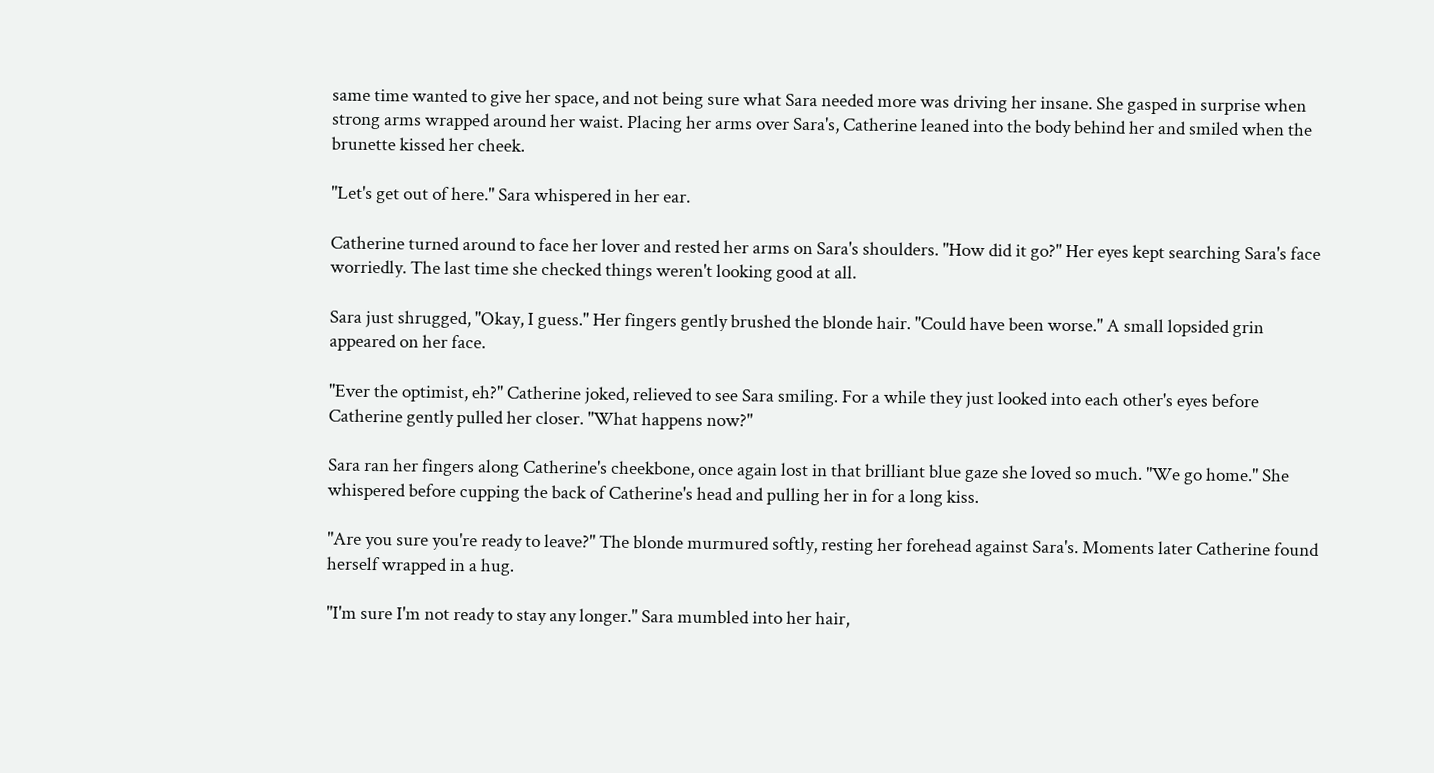same time wanted to give her space, and not being sure what Sara needed more was driving her insane. She gasped in surprise when strong arms wrapped around her waist. Placing her arms over Sara's, Catherine leaned into the body behind her and smiled when the brunette kissed her cheek.

"Let's get out of here." Sara whispered in her ear.

Catherine turned around to face her lover and rested her arms on Sara's shoulders. "How did it go?" Her eyes kept searching Sara's face worriedly. The last time she checked things weren't looking good at all.

Sara just shrugged, "Okay, I guess." Her fingers gently brushed the blonde hair. "Could have been worse." A small lopsided grin appeared on her face.

"Ever the optimist, eh?" Catherine joked, relieved to see Sara smiling. For a while they just looked into each other's eyes before Catherine gently pulled her closer. "What happens now?"

Sara ran her fingers along Catherine's cheekbone, once again lost in that brilliant blue gaze she loved so much. "We go home." She whispered before cupping the back of Catherine's head and pulling her in for a long kiss.

"Are you sure you're ready to leave?" The blonde murmured softly, resting her forehead against Sara's. Moments later Catherine found herself wrapped in a hug.

"I'm sure I'm not ready to stay any longer." Sara mumbled into her hair,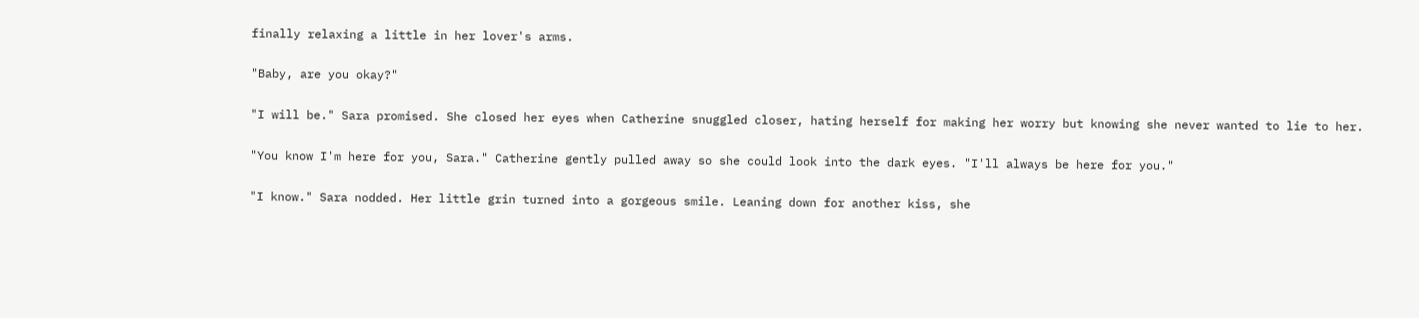finally relaxing a little in her lover's arms.

"Baby, are you okay?"

"I will be." Sara promised. She closed her eyes when Catherine snuggled closer, hating herself for making her worry but knowing she never wanted to lie to her.

"You know I'm here for you, Sara." Catherine gently pulled away so she could look into the dark eyes. "I'll always be here for you."

"I know." Sara nodded. Her little grin turned into a gorgeous smile. Leaning down for another kiss, she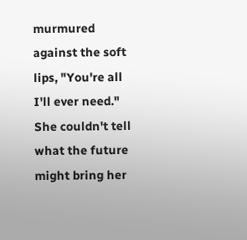murmured against the soft lips, "You're all I'll ever need." She couldn't tell what the future might bring her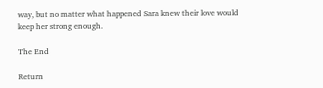way, but no matter what happened Sara knew their love would keep her strong enough.

The End

Return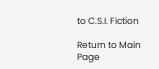to C.S.I. Fiction

Return to Main Page